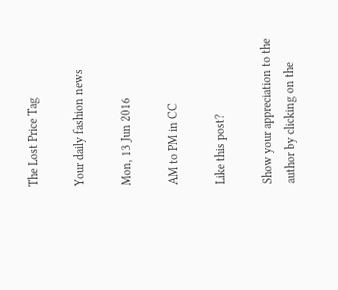The Lost Price Tag

Your daily fashion news

Mon, 13 Jun 2016

AM to PM in CC

Like this post?

Show your appreciation to the author by clicking on the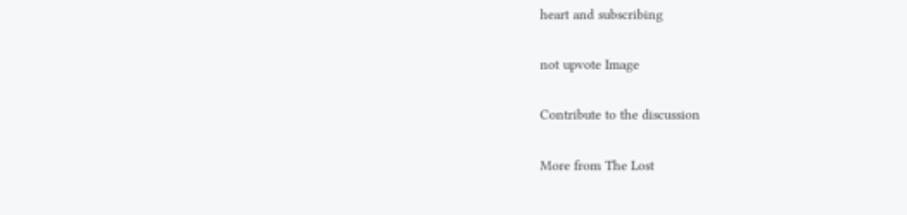heart and subscribing

not upvote Image

Contribute to the discussion

More from The Lost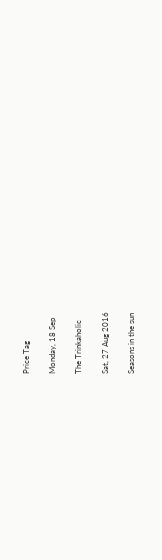Price Tag

Monday, 18 Sep

The Trinkaholic

Sat, 27 Aug 2016

Seasons in the sun